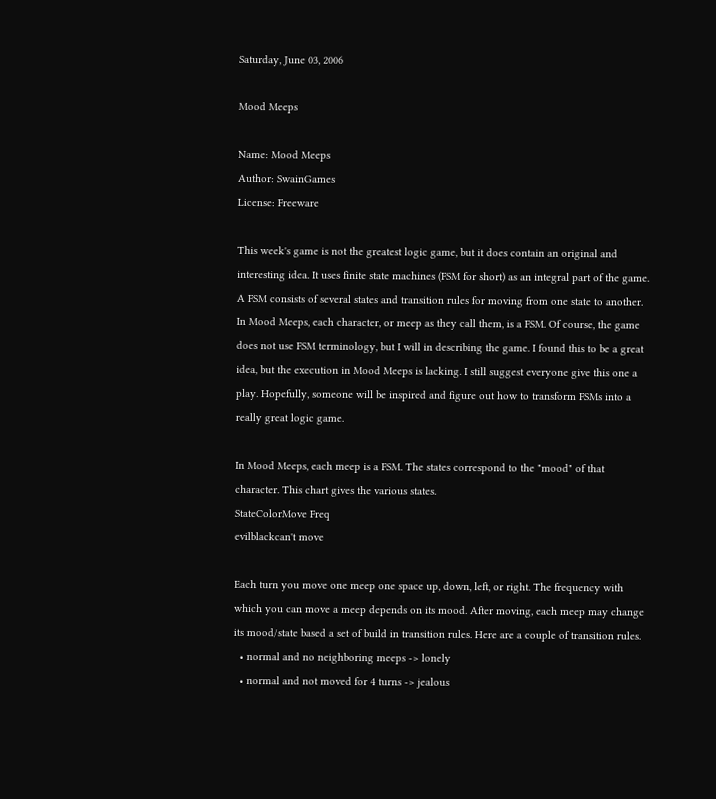Saturday, June 03, 2006

Mood Meeps

Name: Mood Meeps
Author: SwainGames
License: Freeware

This week's game is not the greatest logic game, but it does contain an original and interesting idea. It uses finite state machines (FSM for short) as an integral part of the game. A FSM consists of several states and transition rules for moving from one state to another. In Mood Meeps, each character, or meep as they call them, is a FSM. Of course, the game does not use FSM terminology, but I will in describing the game. I found this to be a great idea, but the execution in Mood Meeps is lacking. I still suggest everyone give this one a play. Hopefully, someone will be inspired and figure out how to transform FSMs into a really great logic game.

In Mood Meeps, each meep is a FSM. The states correspond to the "mood" of that character. This chart gives the various states.
StateColorMove Freq
evilblackcan't move

Each turn you move one meep one space up, down, left, or right. The frequency with which you can move a meep depends on its mood. After moving, each meep may change its mood/state based a set of build in transition rules. Here are a couple of transition rules.
  • normal and no neighboring meeps -> lonely
  • normal and not moved for 4 turns -> jealous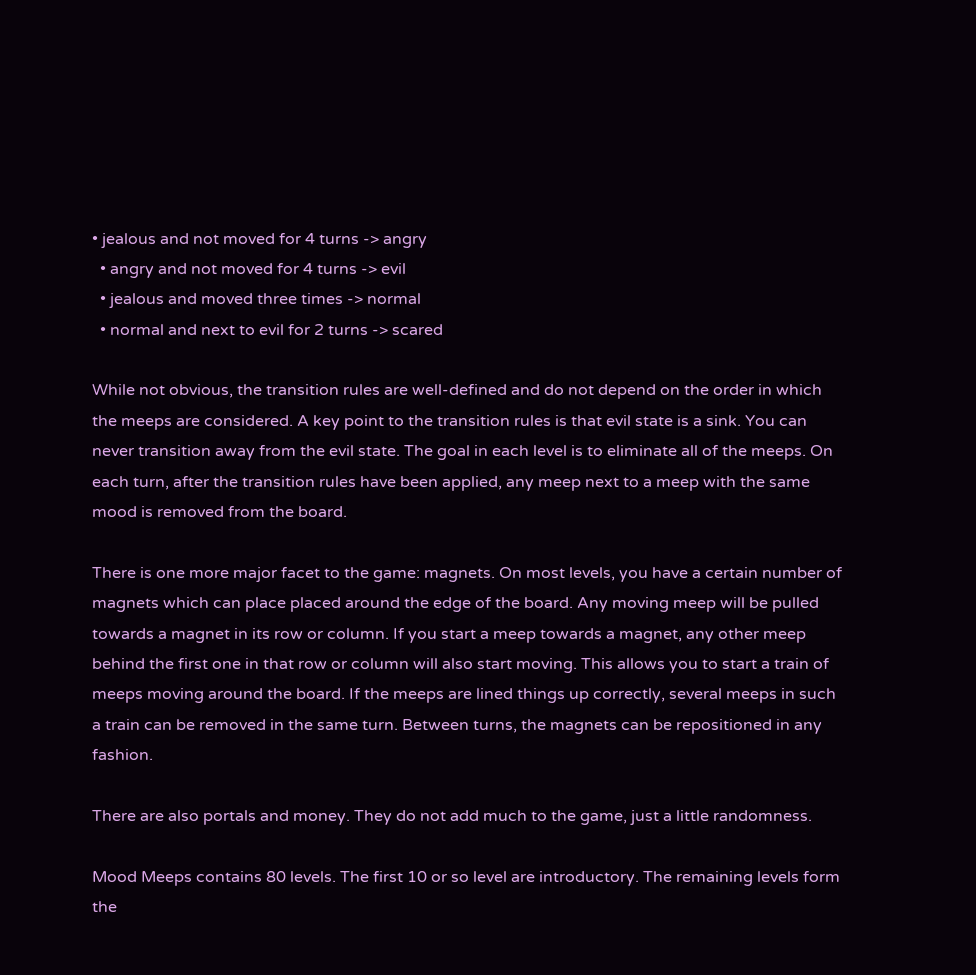• jealous and not moved for 4 turns -> angry
  • angry and not moved for 4 turns -> evil
  • jealous and moved three times -> normal
  • normal and next to evil for 2 turns -> scared

While not obvious, the transition rules are well-defined and do not depend on the order in which the meeps are considered. A key point to the transition rules is that evil state is a sink. You can never transition away from the evil state. The goal in each level is to eliminate all of the meeps. On each turn, after the transition rules have been applied, any meep next to a meep with the same mood is removed from the board.

There is one more major facet to the game: magnets. On most levels, you have a certain number of magnets which can place placed around the edge of the board. Any moving meep will be pulled towards a magnet in its row or column. If you start a meep towards a magnet, any other meep behind the first one in that row or column will also start moving. This allows you to start a train of meeps moving around the board. If the meeps are lined things up correctly, several meeps in such a train can be removed in the same turn. Between turns, the magnets can be repositioned in any fashion.

There are also portals and money. They do not add much to the game, just a little randomness.

Mood Meeps contains 80 levels. The first 10 or so level are introductory. The remaining levels form the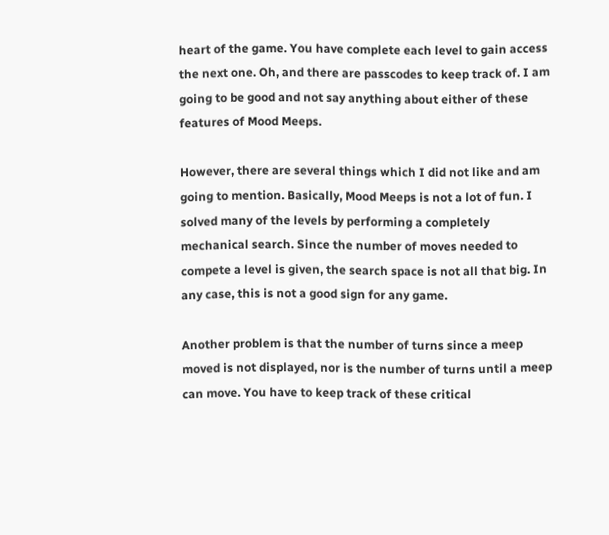heart of the game. You have complete each level to gain access the next one. Oh, and there are passcodes to keep track of. I am going to be good and not say anything about either of these features of Mood Meeps.

However, there are several things which I did not like and am going to mention. Basically, Mood Meeps is not a lot of fun. I solved many of the levels by performing a completely mechanical search. Since the number of moves needed to compete a level is given, the search space is not all that big. In any case, this is not a good sign for any game.

Another problem is that the number of turns since a meep moved is not displayed, nor is the number of turns until a meep can move. You have to keep track of these critical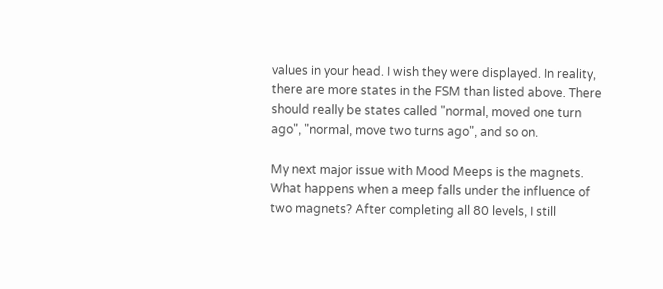values in your head. I wish they were displayed. In reality, there are more states in the FSM than listed above. There should really be states called "normal, moved one turn ago", "normal, move two turns ago", and so on.

My next major issue with Mood Meeps is the magnets. What happens when a meep falls under the influence of two magnets? After completing all 80 levels, I still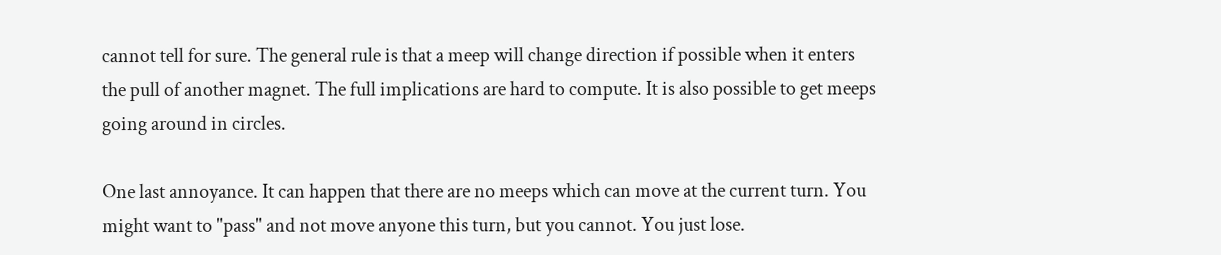cannot tell for sure. The general rule is that a meep will change direction if possible when it enters the pull of another magnet. The full implications are hard to compute. It is also possible to get meeps going around in circles.

One last annoyance. It can happen that there are no meeps which can move at the current turn. You might want to "pass" and not move anyone this turn, but you cannot. You just lose.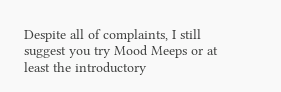Despite all of complaints, I still suggest you try Mood Meeps or at least the introductory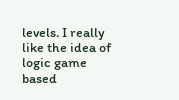levels. I really like the idea of logic game based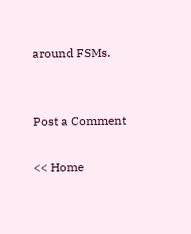around FSMs.


Post a Comment

<< Home